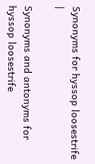Synonyms for hyssop loosestrife |

Synonyms and antonyms for hyssop loosestrife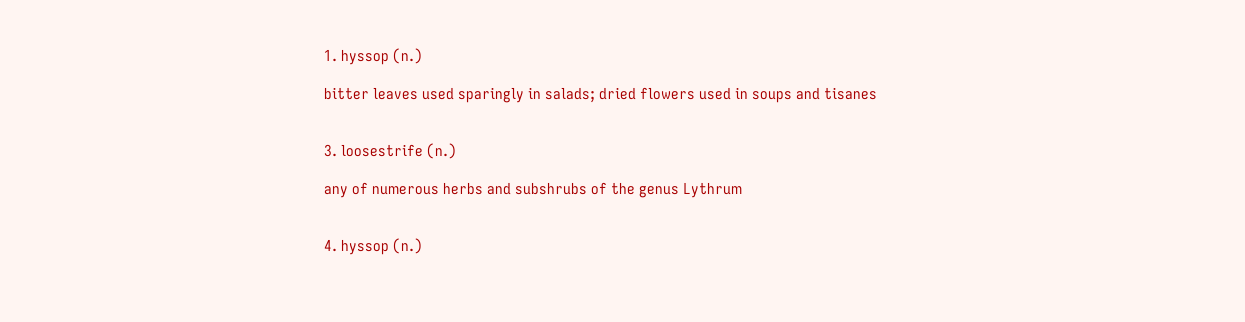1. hyssop (n.)

bitter leaves used sparingly in salads; dried flowers used in soups and tisanes


3. loosestrife (n.)

any of numerous herbs and subshrubs of the genus Lythrum


4. hyssop (n.)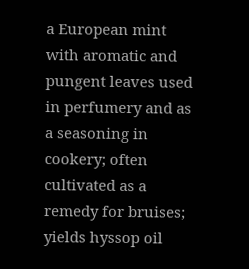a European mint with aromatic and pungent leaves used in perfumery and as a seasoning in cookery; often cultivated as a remedy for bruises; yields hyssop oil